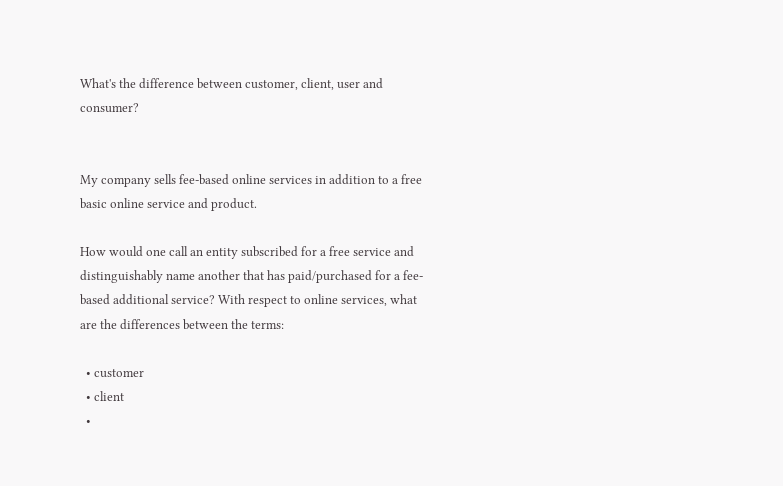What's the difference between customer, client, user and consumer?


My company sells fee-based online services in addition to a free basic online service and product.

How would one call an entity subscribed for a free service and distinguishably name another that has paid/purchased for a fee-based additional service? With respect to online services, what are the differences between the terms:

  • customer
  • client
  •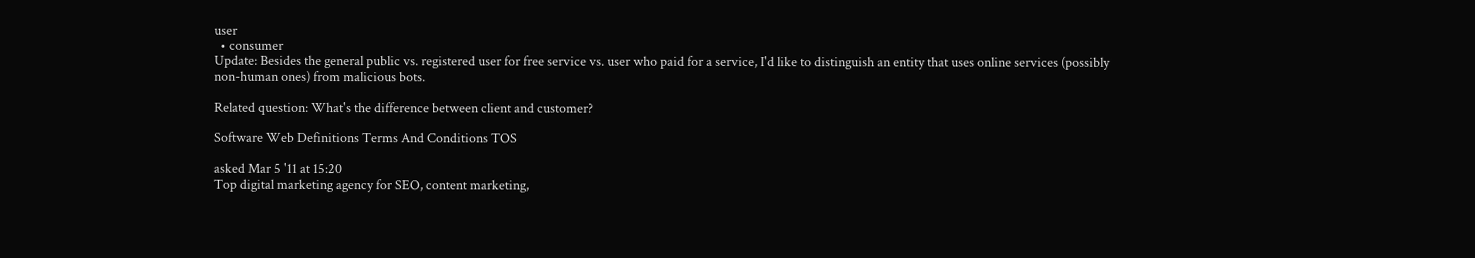user
  • consumer
Update: Besides the general public vs. registered user for free service vs. user who paid for a service, I'd like to distinguish an entity that uses online services (possibly non-human ones) from malicious bots.

Related question: What's the difference between client and customer?

Software Web Definitions Terms And Conditions TOS

asked Mar 5 '11 at 15:20
Top digital marketing agency for SEO, content marketing,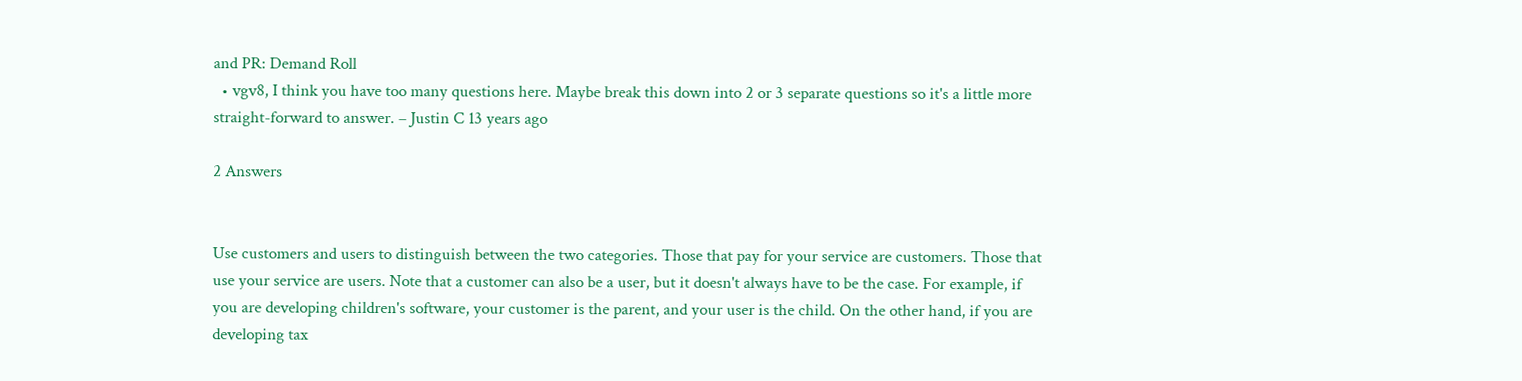and PR: Demand Roll
  • vgv8, I think you have too many questions here. Maybe break this down into 2 or 3 separate questions so it's a little more straight-forward to answer. – Justin C 13 years ago

2 Answers


Use customers and users to distinguish between the two categories. Those that pay for your service are customers. Those that use your service are users. Note that a customer can also be a user, but it doesn't always have to be the case. For example, if you are developing children's software, your customer is the parent, and your user is the child. On the other hand, if you are developing tax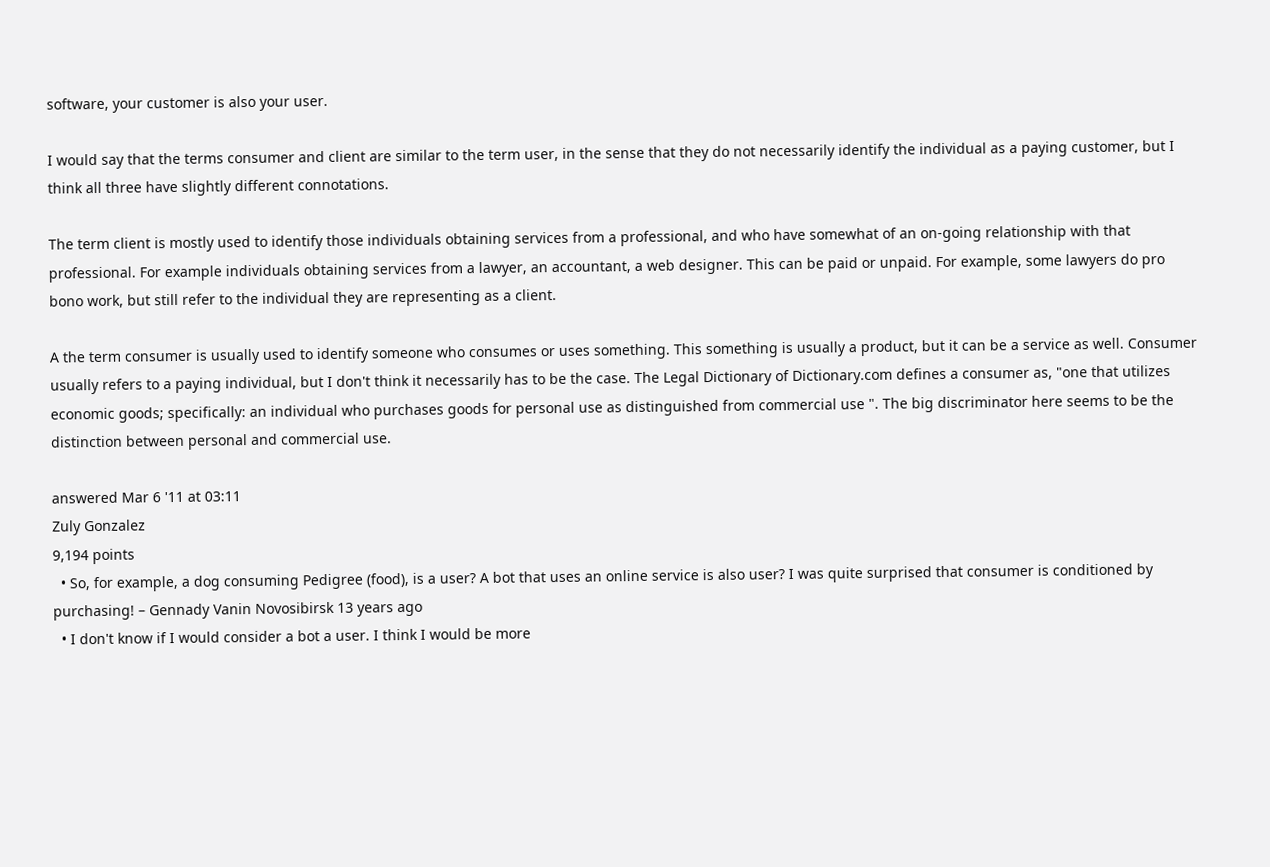software, your customer is also your user.

I would say that the terms consumer and client are similar to the term user, in the sense that they do not necessarily identify the individual as a paying customer, but I think all three have slightly different connotations.

The term client is mostly used to identify those individuals obtaining services from a professional, and who have somewhat of an on-going relationship with that professional. For example individuals obtaining services from a lawyer, an accountant, a web designer. This can be paid or unpaid. For example, some lawyers do pro bono work, but still refer to the individual they are representing as a client.

A the term consumer is usually used to identify someone who consumes or uses something. This something is usually a product, but it can be a service as well. Consumer usually refers to a paying individual, but I don't think it necessarily has to be the case. The Legal Dictionary of Dictionary.com defines a consumer as, "one that utilizes economic goods; specifically: an individual who purchases goods for personal use as distinguished from commercial use ". The big discriminator here seems to be the distinction between personal and commercial use.

answered Mar 6 '11 at 03:11
Zuly Gonzalez
9,194 points
  • So, for example, a dog consuming Pedigree (food), is a user? A bot that uses an online service is also user? I was quite surprised that consumer is conditioned by purchasing! – Gennady Vanin Novosibirsk 13 years ago
  • I don't know if I would consider a bot a user. I think I would be more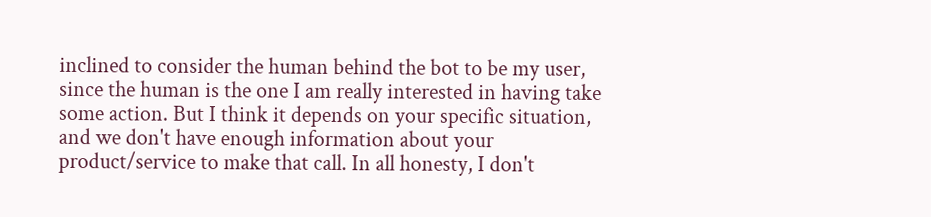inclined to consider the human behind the bot to be my user, since the human is the one I am really interested in having take some action. But I think it depends on your specific situation, and we don't have enough information about your product/service to make that call. In all honesty, I don't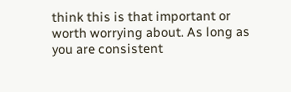think this is that important or worth worrying about. As long as you are consistent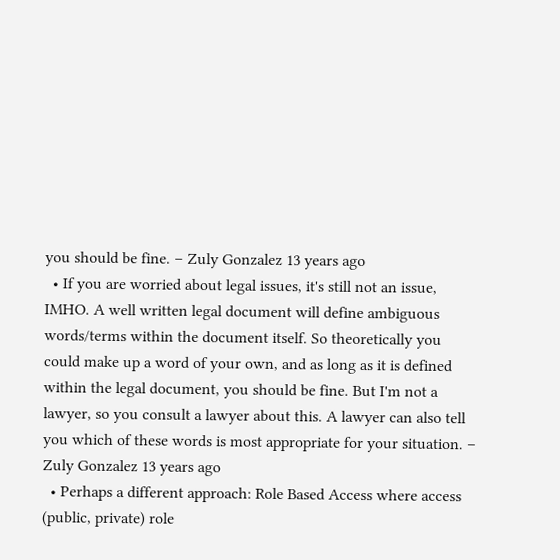you should be fine. – Zuly Gonzalez 13 years ago
  • If you are worried about legal issues, it's still not an issue, IMHO. A well written legal document will define ambiguous words/terms within the document itself. So theoretically you could make up a word of your own, and as long as it is defined within the legal document, you should be fine. But I'm not a lawyer, so you consult a lawyer about this. A lawyer can also tell you which of these words is most appropriate for your situation. – Zuly Gonzalez 13 years ago
  • Perhaps a different approach: Role Based Access where access (public, private) role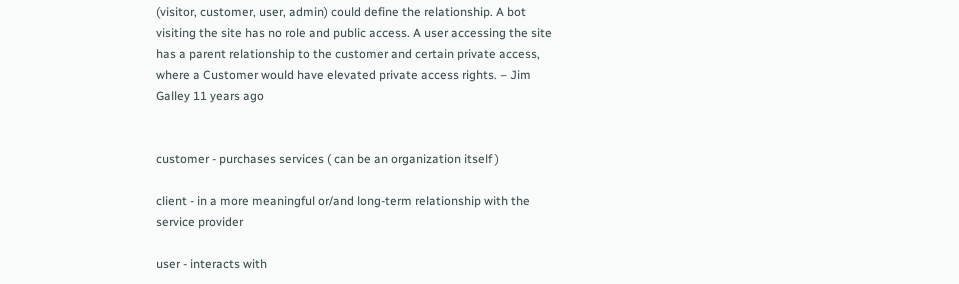(visitor, customer, user, admin) could define the relationship. A bot visiting the site has no role and public access. A user accessing the site has a parent relationship to the customer and certain private access, where a Customer would have elevated private access rights. – Jim Galley 11 years ago


customer - purchases services ( can be an organization itself )

client - in a more meaningful or/and long-term relationship with the service provider

user - interacts with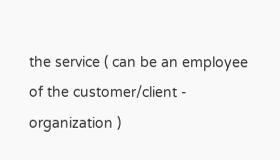the service ( can be an employee of the customer/client - organization )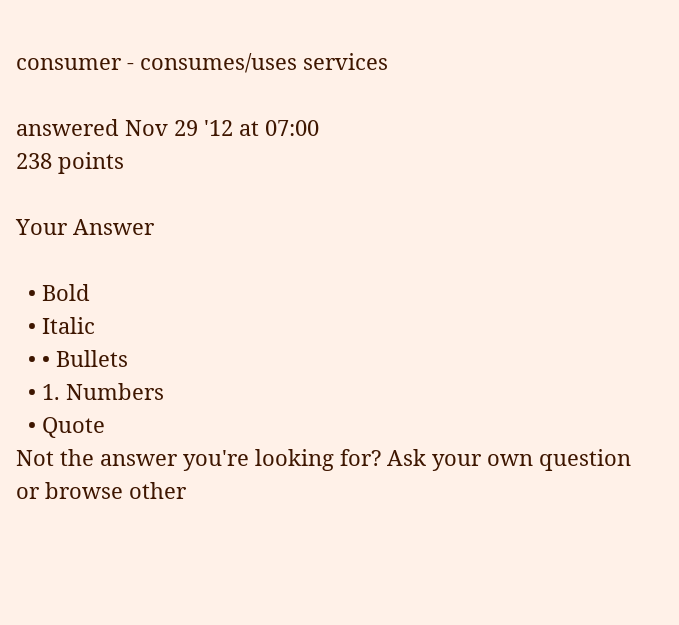consumer - consumes/uses services

answered Nov 29 '12 at 07:00
238 points

Your Answer

  • Bold
  • Italic
  • • Bullets
  • 1. Numbers
  • Quote
Not the answer you're looking for? Ask your own question or browse other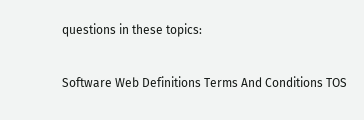questions in these topics:

Software Web Definitions Terms And Conditions TOS